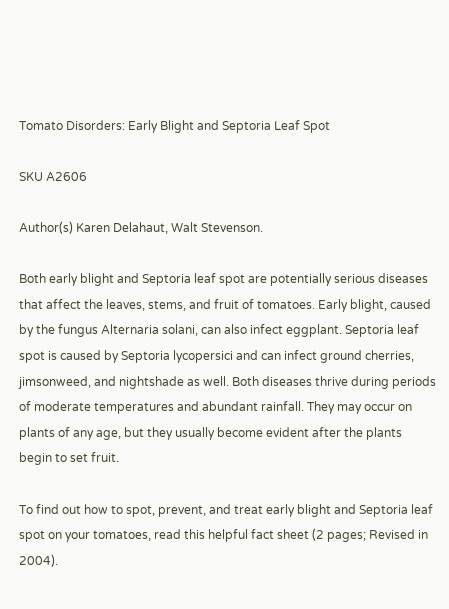Tomato Disorders: Early Blight and Septoria Leaf Spot

SKU A2606

Author(s) Karen Delahaut, Walt Stevenson.

Both early blight and Septoria leaf spot are potentially serious diseases that affect the leaves, stems, and fruit of tomatoes. Early blight, caused by the fungus Alternaria solani, can also infect eggplant. Septoria leaf spot is caused by Septoria lycopersici and can infect ground cherries, jimsonweed, and nightshade as well. Both diseases thrive during periods of moderate temperatures and abundant rainfall. They may occur on plants of any age, but they usually become evident after the plants begin to set fruit.

To find out how to spot, prevent, and treat early blight and Septoria leaf spot on your tomatoes, read this helpful fact sheet (2 pages; Revised in 2004).